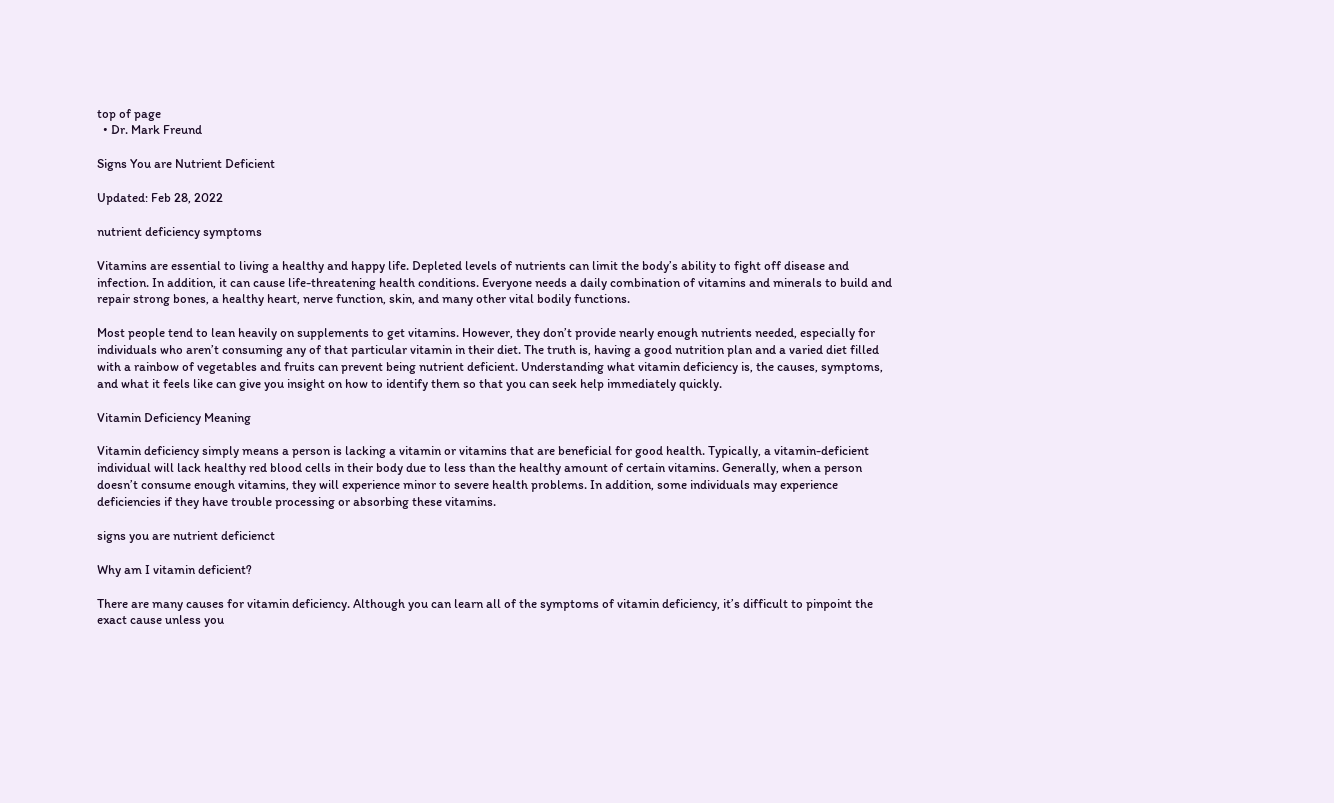top of page
  • Dr. Mark Freund

Signs You are Nutrient Deficient

Updated: Feb 28, 2022

nutrient deficiency symptoms

Vitamins are essential to living a healthy and happy life. Depleted levels of nutrients can limit the body’s ability to fight off disease and infection. In addition, it can cause life-threatening health conditions. Everyone needs a daily combination of vitamins and minerals to build and repair strong bones, a healthy heart, nerve function, skin, and many other vital bodily functions.

Most people tend to lean heavily on supplements to get vitamins. However, they don’t provide nearly enough nutrients needed, especially for individuals who aren’t consuming any of that particular vitamin in their diet. The truth is, having a good nutrition plan and a varied diet filled with a rainbow of vegetables and fruits can prevent being nutrient deficient. Understanding what vitamin deficiency is, the causes, symptoms, and what it feels like can give you insight on how to identify them so that you can seek help immediately quickly.

Vitamin Deficiency Meaning

Vitamin deficiency simply means a person is lacking a vitamin or vitamins that are beneficial for good health. Typically, a vitamin-deficient individual will lack healthy red blood cells in their body due to less than the healthy amount of certain vitamins. Generally, when a person doesn’t consume enough vitamins, they will experience minor to severe health problems. In addition, some individuals may experience deficiencies if they have trouble processing or absorbing these vitamins.

signs you are nutrient deficienct

Why am I vitamin deficient?

There are many causes for vitamin deficiency. Although you can learn all of the symptoms of vitamin deficiency, it’s difficult to pinpoint the exact cause unless you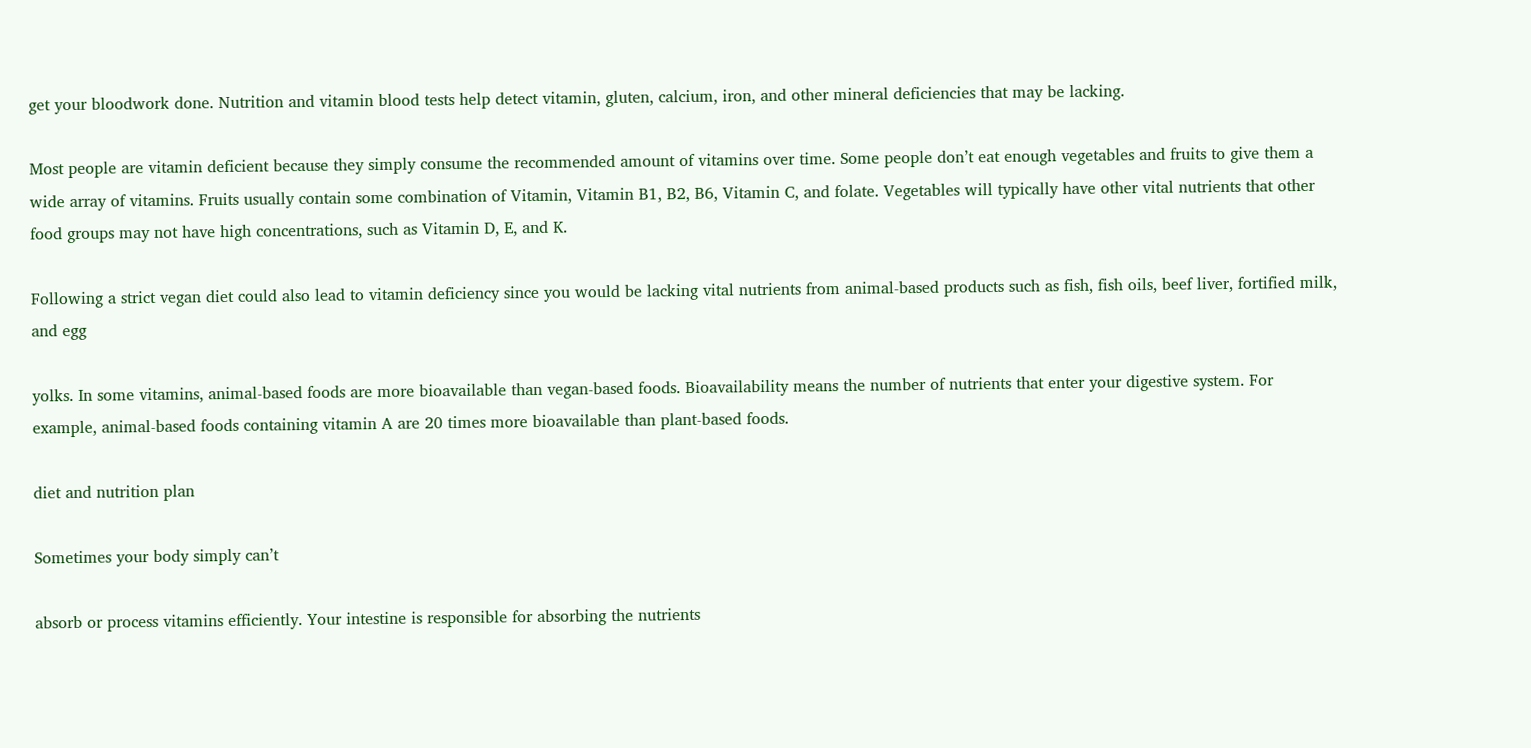get your bloodwork done. Nutrition and vitamin blood tests help detect vitamin, gluten, calcium, iron, and other mineral deficiencies that may be lacking.

Most people are vitamin deficient because they simply consume the recommended amount of vitamins over time. Some people don’t eat enough vegetables and fruits to give them a wide array of vitamins. Fruits usually contain some combination of Vitamin, Vitamin B1, B2, B6, Vitamin C, and folate. Vegetables will typically have other vital nutrients that other food groups may not have high concentrations, such as Vitamin D, E, and K.

Following a strict vegan diet could also lead to vitamin deficiency since you would be lacking vital nutrients from animal-based products such as fish, fish oils, beef liver, fortified milk, and egg

yolks. In some vitamins, animal-based foods are more bioavailable than vegan-based foods. Bioavailability means the number of nutrients that enter your digestive system. For example, animal-based foods containing vitamin A are 20 times more bioavailable than plant-based foods.

diet and nutrition plan

Sometimes your body simply can’t

absorb or process vitamins efficiently. Your intestine is responsible for absorbing the nutrients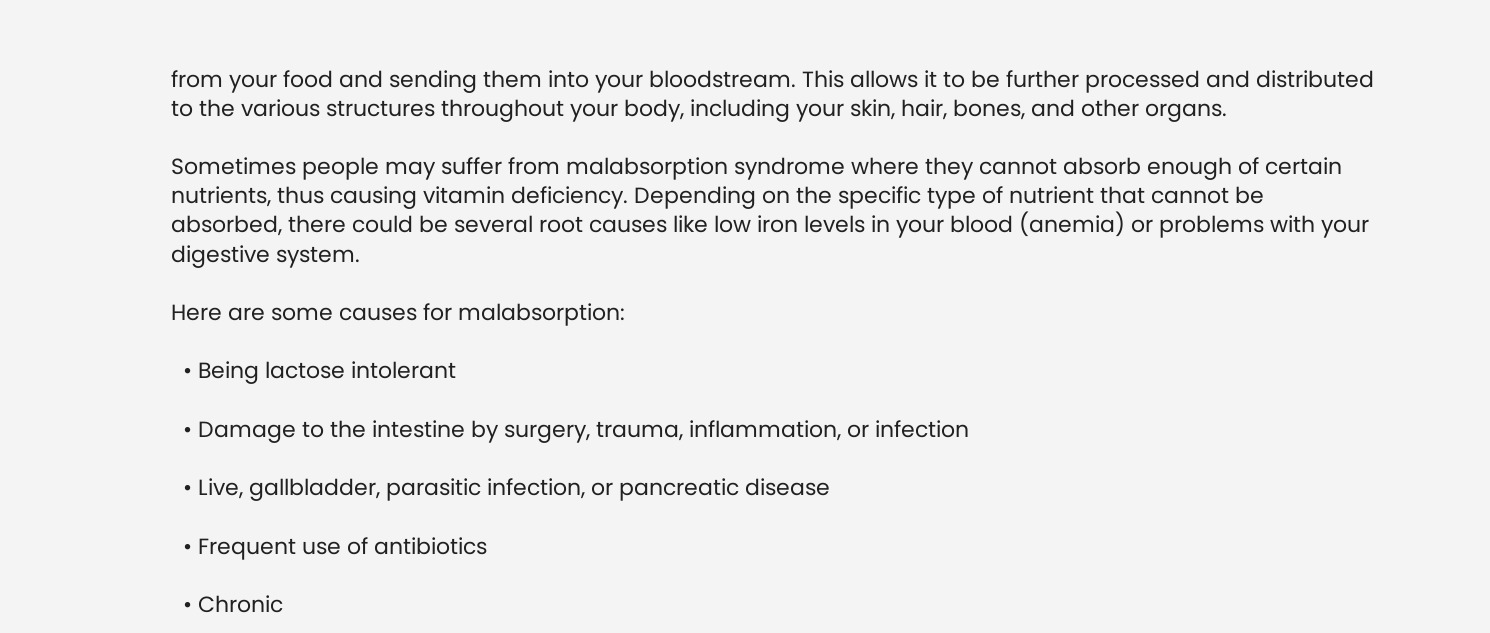from your food and sending them into your bloodstream. This allows it to be further processed and distributed to the various structures throughout your body, including your skin, hair, bones, and other organs.

Sometimes people may suffer from malabsorption syndrome where they cannot absorb enough of certain nutrients, thus causing vitamin deficiency. Depending on the specific type of nutrient that cannot be absorbed, there could be several root causes like low iron levels in your blood (anemia) or problems with your digestive system.

Here are some causes for malabsorption:

  • Being lactose intolerant

  • Damage to the intestine by surgery, trauma, inflammation, or infection

  • Live, gallbladder, parasitic infection, or pancreatic disease

  • Frequent use of antibiotics

  • Chronic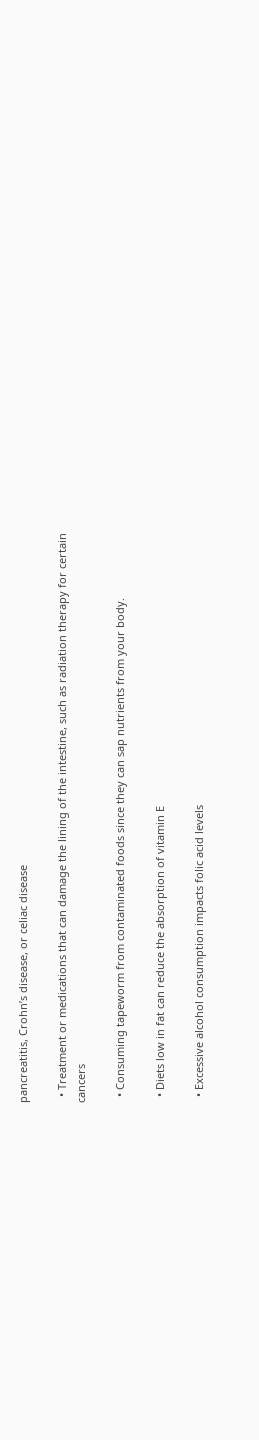pancreatitis, Crohn’s disease, or celiac disease

  • Treatment or medications that can damage the lining of the intestine, such as radiation therapy for certain cancers

  • Consuming tapeworm from contaminated foods since they can sap nutrients from your body.

  • Diets low in fat can reduce the absorption of vitamin E

  • Excessive alcohol consumption impacts folic acid levels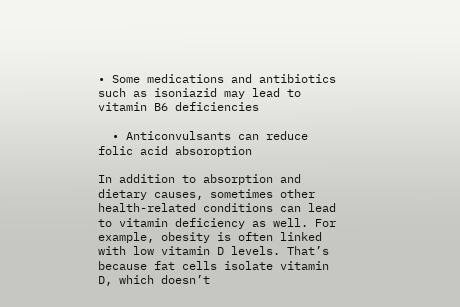• Some medications and antibiotics such as isoniazid may lead to vitamin B6 deficiencies

  • Anticonvulsants can reduce folic acid absoroption

In addition to absorption and dietary causes, sometimes other health-related conditions can lead to vitamin deficiency as well. For example, obesity is often linked with low vitamin D levels. That’s because fat cells isolate vitamin D, which doesn’t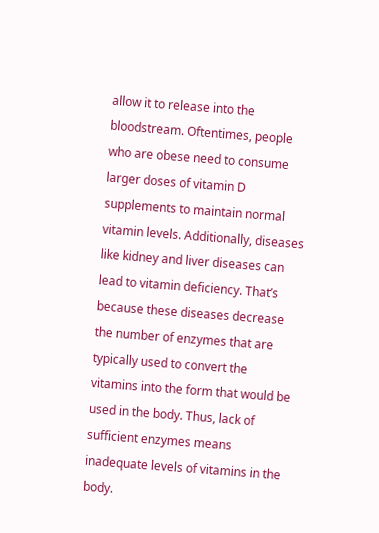allow it to release into the bloodstream. Oftentimes, people who are obese need to consume larger doses of vitamin D supplements to maintain normal vitamin levels. Additionally, diseases like kidney and liver diseases can lead to vitamin deficiency. That’s because these diseases decrease the number of enzymes that are typically used to convert the vitamins into the form that would be used in the body. Thus, lack of sufficient enzymes means inadequate levels of vitamins in the body.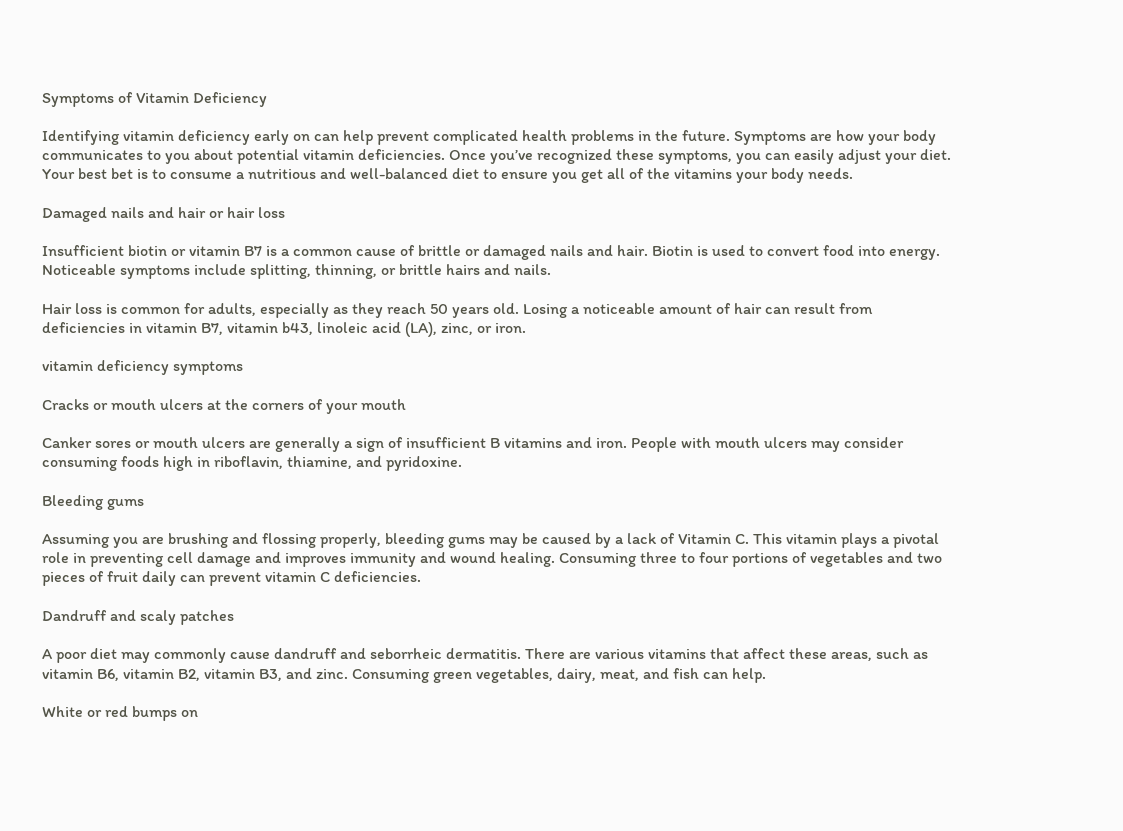Symptoms of Vitamin Deficiency

Identifying vitamin deficiency early on can help prevent complicated health problems in the future. Symptoms are how your body communicates to you about potential vitamin deficiencies. Once you’ve recognized these symptoms, you can easily adjust your diet. Your best bet is to consume a nutritious and well-balanced diet to ensure you get all of the vitamins your body needs.

Damaged nails and hair or hair loss

Insufficient biotin or vitamin B7 is a common cause of brittle or damaged nails and hair. Biotin is used to convert food into energy. Noticeable symptoms include splitting, thinning, or brittle hairs and nails.

Hair loss is common for adults, especially as they reach 50 years old. Losing a noticeable amount of hair can result from deficiencies in vitamin B7, vitamin b43, linoleic acid (LA), zinc, or iron.

vitamin deficiency symptoms

Cracks or mouth ulcers at the corners of your mouth

Canker sores or mouth ulcers are generally a sign of insufficient B vitamins and iron. People with mouth ulcers may consider consuming foods high in riboflavin, thiamine, and pyridoxine.

Bleeding gums

Assuming you are brushing and flossing properly, bleeding gums may be caused by a lack of Vitamin C. This vitamin plays a pivotal role in preventing cell damage and improves immunity and wound healing. Consuming three to four portions of vegetables and two pieces of fruit daily can prevent vitamin C deficiencies.

Dandruff and scaly patches

A poor diet may commonly cause dandruff and seborrheic dermatitis. There are various vitamins that affect these areas, such as vitamin B6, vitamin B2, vitamin B3, and zinc. Consuming green vegetables, dairy, meat, and fish can help.

White or red bumps on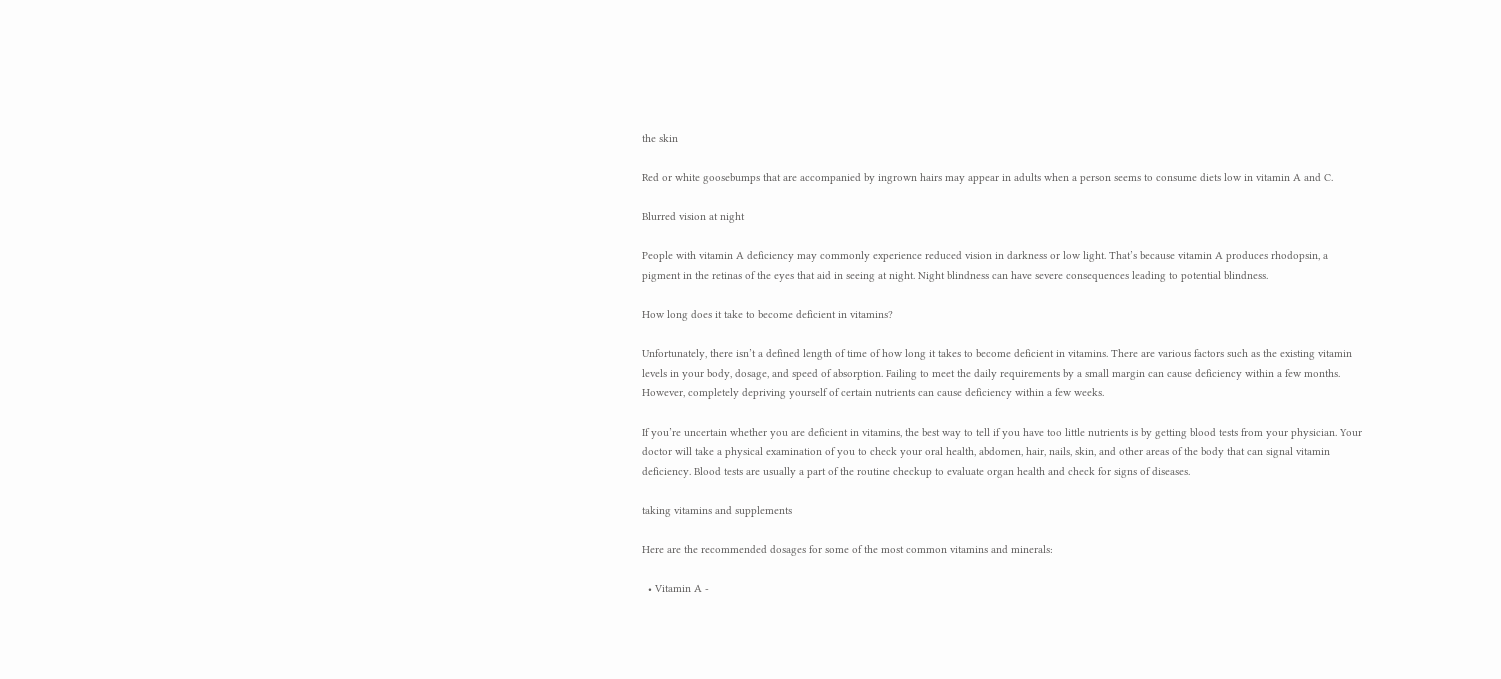the skin

Red or white goosebumps that are accompanied by ingrown hairs may appear in adults when a person seems to consume diets low in vitamin A and C.

Blurred vision at night

People with vitamin A deficiency may commonly experience reduced vision in darkness or low light. That’s because vitamin A produces rhodopsin, a pigment in the retinas of the eyes that aid in seeing at night. Night blindness can have severe consequences leading to potential blindness.

How long does it take to become deficient in vitamins?

Unfortunately, there isn’t a defined length of time of how long it takes to become deficient in vitamins. There are various factors such as the existing vitamin levels in your body, dosage, and speed of absorption. Failing to meet the daily requirements by a small margin can cause deficiency within a few months. However, completely depriving yourself of certain nutrients can cause deficiency within a few weeks.

If you’re uncertain whether you are deficient in vitamins, the best way to tell if you have too little nutrients is by getting blood tests from your physician. Your doctor will take a physical examination of you to check your oral health, abdomen, hair, nails, skin, and other areas of the body that can signal vitamin deficiency. Blood tests are usually a part of the routine checkup to evaluate organ health and check for signs of diseases.

taking vitamins and supplements

Here are the recommended dosages for some of the most common vitamins and minerals:

  • Vitamin A -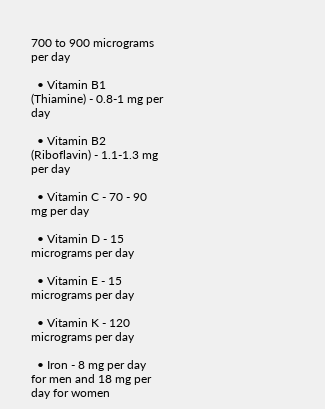700 to 900 micrograms per day

  • Vitamin B1 (Thiamine) - 0.8-1 mg per day

  • Vitamin B2 (Riboflavin) - 1.1-1.3 mg per day

  • Vitamin C - 70 - 90 mg per day

  • Vitamin D - 15 micrograms per day

  • Vitamin E - 15 micrograms per day

  • Vitamin K - 120 micrograms per day

  • Iron - 8 mg per day for men and 18 mg per day for women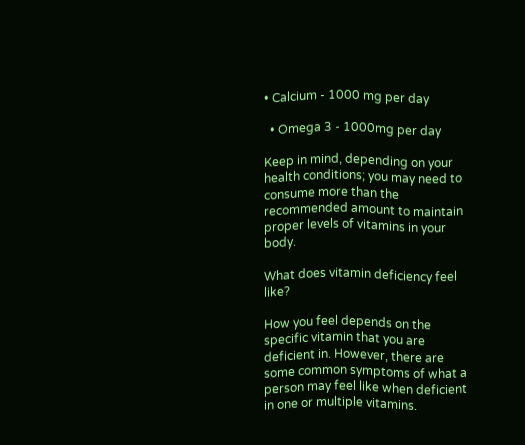• Calcium - 1000 mg per day

  • Omega 3 - 1000mg per day

Keep in mind, depending on your health conditions; you may need to consume more than the recommended amount to maintain proper levels of vitamins in your body.

What does vitamin deficiency feel like?

How you feel depends on the specific vitamin that you are deficient in. However, there are some common symptoms of what a person may feel like when deficient in one or multiple vitamins.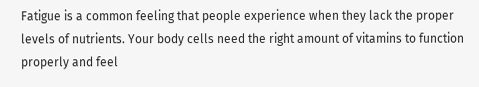Fatigue is a common feeling that people experience when they lack the proper levels of nutrients. Your body cells need the right amount of vitamins to function properly and feel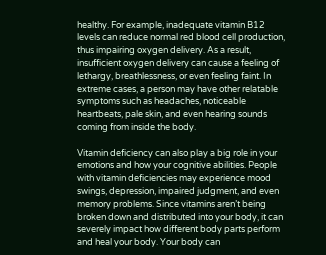healthy. For example, inadequate vitamin B12 levels can reduce normal red blood cell production, thus impairing oxygen delivery. As a result, insufficient oxygen delivery can cause a feeling of lethargy, breathlessness, or even feeling faint. In extreme cases, a person may have other relatable symptoms such as headaches, noticeable heartbeats, pale skin, and even hearing sounds coming from inside the body.

Vitamin deficiency can also play a big role in your emotions and how your cognitive abilities. People with vitamin deficiencies may experience mood swings, depression, impaired judgment, and even memory problems. Since vitamins aren’t being broken down and distributed into your body, it can severely impact how different body parts perform and heal your body. Your body can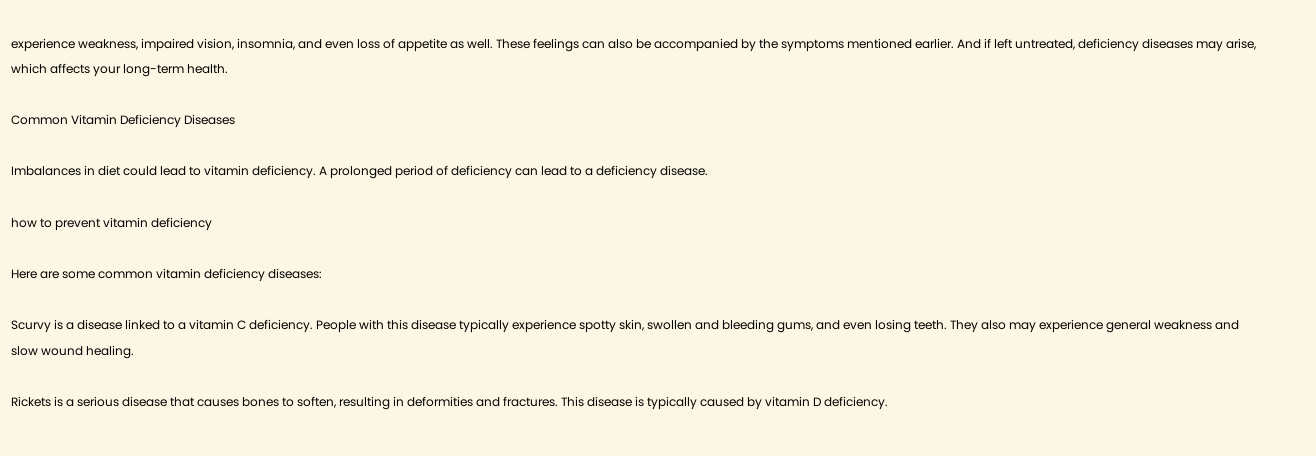experience weakness, impaired vision, insomnia, and even loss of appetite as well. These feelings can also be accompanied by the symptoms mentioned earlier. And if left untreated, deficiency diseases may arise, which affects your long-term health.

Common Vitamin Deficiency Diseases

Imbalances in diet could lead to vitamin deficiency. A prolonged period of deficiency can lead to a deficiency disease.

how to prevent vitamin deficiency

Here are some common vitamin deficiency diseases:

Scurvy is a disease linked to a vitamin C deficiency. People with this disease typically experience spotty skin, swollen and bleeding gums, and even losing teeth. They also may experience general weakness and slow wound healing.

Rickets is a serious disease that causes bones to soften, resulting in deformities and fractures. This disease is typically caused by vitamin D deficiency.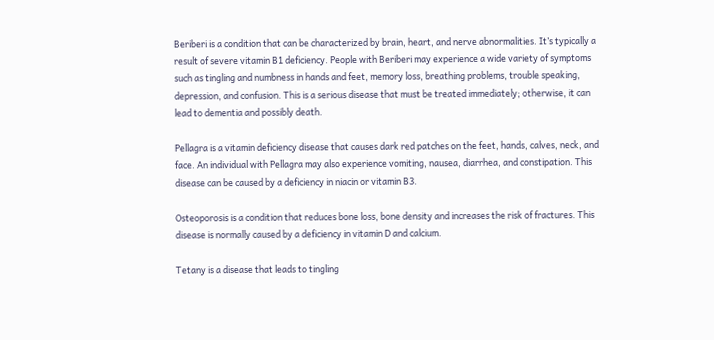Beriberi is a condition that can be characterized by brain, heart, and nerve abnormalities. It’s typically a result of severe vitamin B1 deficiency. People with Beriberi may experience a wide variety of symptoms such as tingling and numbness in hands and feet, memory loss, breathing problems, trouble speaking, depression, and confusion. This is a serious disease that must be treated immediately; otherwise, it can lead to dementia and possibly death.

Pellagra is a vitamin deficiency disease that causes dark red patches on the feet, hands, calves, neck, and face. An individual with Pellagra may also experience vomiting, nausea, diarrhea, and constipation. This disease can be caused by a deficiency in niacin or vitamin B3.

Osteoporosis is a condition that reduces bone loss, bone density and increases the risk of fractures. This disease is normally caused by a deficiency in vitamin D and calcium.

Tetany is a disease that leads to tingling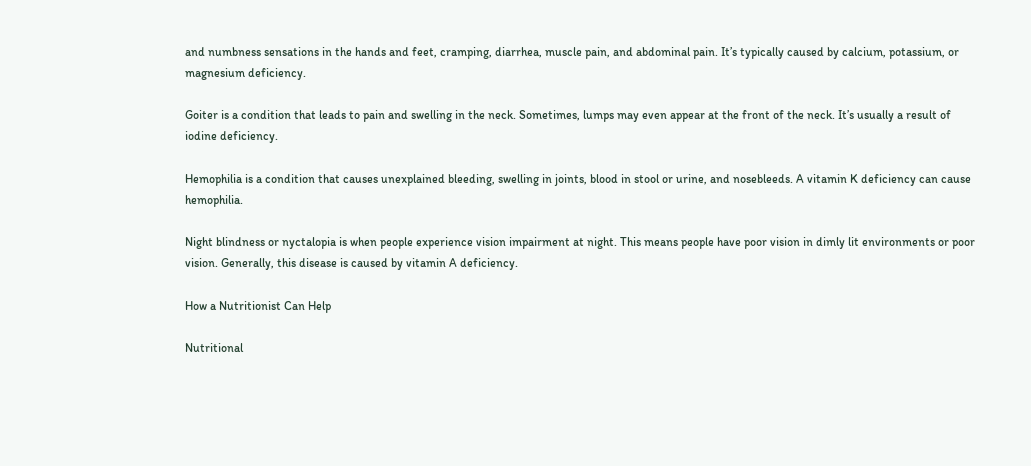and numbness sensations in the hands and feet, cramping, diarrhea, muscle pain, and abdominal pain. It’s typically caused by calcium, potassium, or magnesium deficiency.

Goiter is a condition that leads to pain and swelling in the neck. Sometimes, lumps may even appear at the front of the neck. It’s usually a result of iodine deficiency.

Hemophilia is a condition that causes unexplained bleeding, swelling in joints, blood in stool or urine, and nosebleeds. A vitamin K deficiency can cause hemophilia.

Night blindness or nyctalopia is when people experience vision impairment at night. This means people have poor vision in dimly lit environments or poor vision. Generally, this disease is caused by vitamin A deficiency.

How a Nutritionist Can Help

Nutritional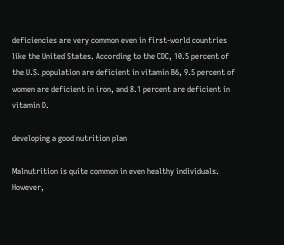deficiencies are very common even in first-world countries like the United States. According to the CDC, 10.5 percent of the U.S. population are deficient in vitamin B6, 9.5 percent of women are deficient in iron, and 8.1 percent are deficient in vitamin D.

developing a good nutrition plan

Malnutrition is quite common in even healthy individuals. However,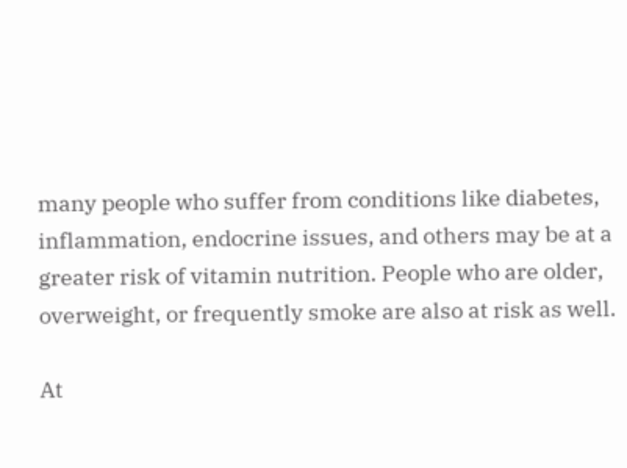many people who suffer from conditions like diabetes, inflammation, endocrine issues, and others may be at a greater risk of vitamin nutrition. People who are older, overweight, or frequently smoke are also at risk as well.

At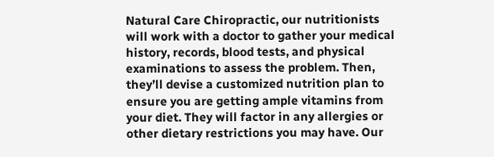Natural Care Chiropractic, our nutritionists will work with a doctor to gather your medical history, records, blood tests, and physical examinations to assess the problem. Then, they’ll devise a customized nutrition plan to ensure you are getting ample vitamins from your diet. They will factor in any allergies or other dietary restrictions you may have. Our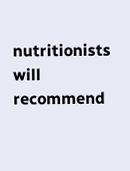nutritionists will recommend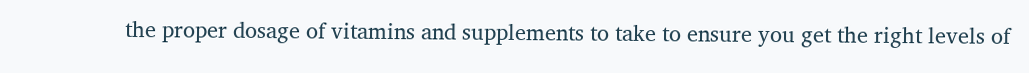the proper dosage of vitamins and supplements to take to ensure you get the right levels of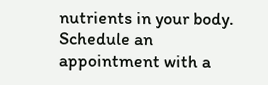nutrients in your body. Schedule an appointment with a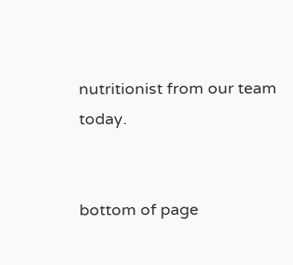nutritionist from our team today.


bottom of page